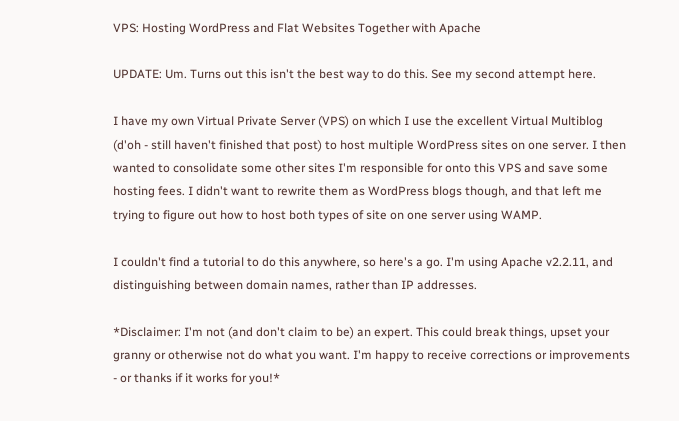VPS: Hosting WordPress and Flat Websites Together with Apache

UPDATE: Um. Turns out this isn't the best way to do this. See my second attempt here.

I have my own Virtual Private Server (VPS) on which I use the excellent Virtual Multiblog (d'oh - still haven't finished that post) to host multiple WordPress sites on one server. I then wanted to consolidate some other sites I'm responsible for onto this VPS and save some hosting fees. I didn't want to rewrite them as WordPress blogs though, and that left me trying to figure out how to host both types of site on one server using WAMP.

I couldn't find a tutorial to do this anywhere, so here's a go. I'm using Apache v2.2.11, and distinguishing between domain names, rather than IP addresses.

*Disclaimer: I'm not (and don't claim to be) an expert. This could break things, upset your granny or otherwise not do what you want. I'm happy to receive corrections or improvements - or thanks if it works for you!*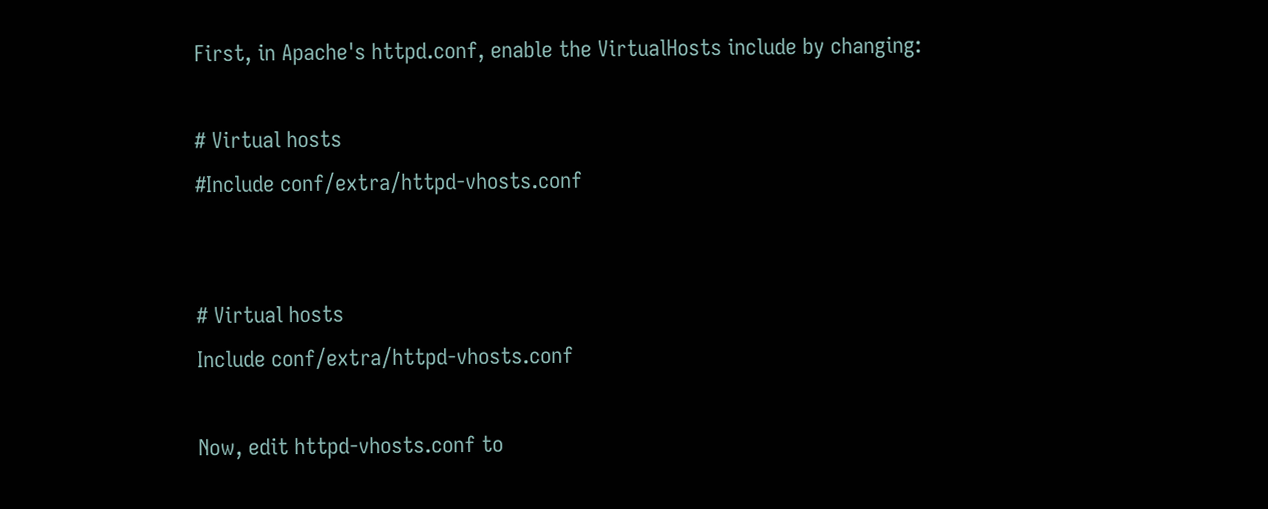First, in Apache's httpd.conf, enable the VirtualHosts include by changing:

# Virtual hosts
#Include conf/extra/httpd-vhosts.conf


# Virtual hosts
Include conf/extra/httpd-vhosts.conf

Now, edit httpd-vhosts.conf to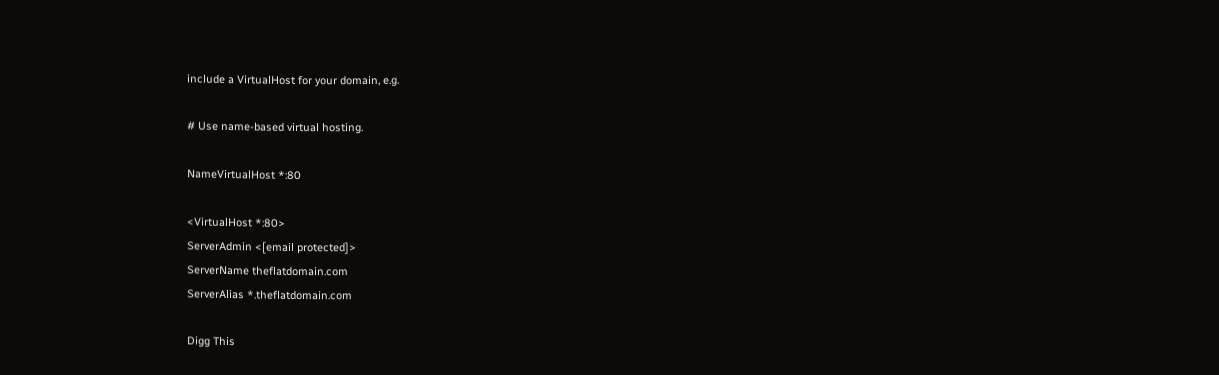include a VirtualHost for your domain, e.g.

# Use name-based virtual hosting.

NameVirtualHost *:80

<VirtualHost *:80>
ServerAdmin <[email protected]>
ServerName theflatdomain.com
ServerAlias *.theflatdomain.com

Digg This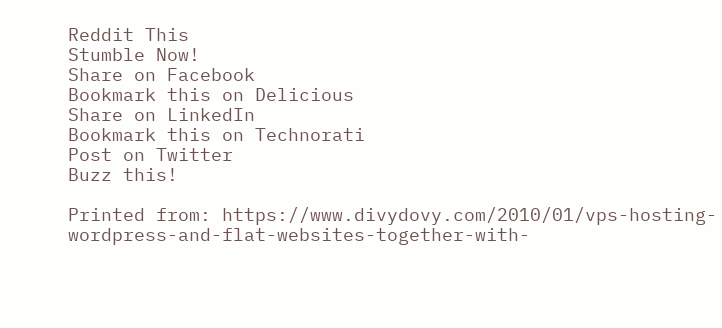Reddit This
Stumble Now!
Share on Facebook
Bookmark this on Delicious
Share on LinkedIn
Bookmark this on Technorati
Post on Twitter
Buzz this!

Printed from: https://www.divydovy.com/2010/01/vps-hosting-wordpress-and-flat-websites-together-with-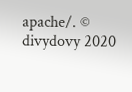apache/. © divydovy 2020